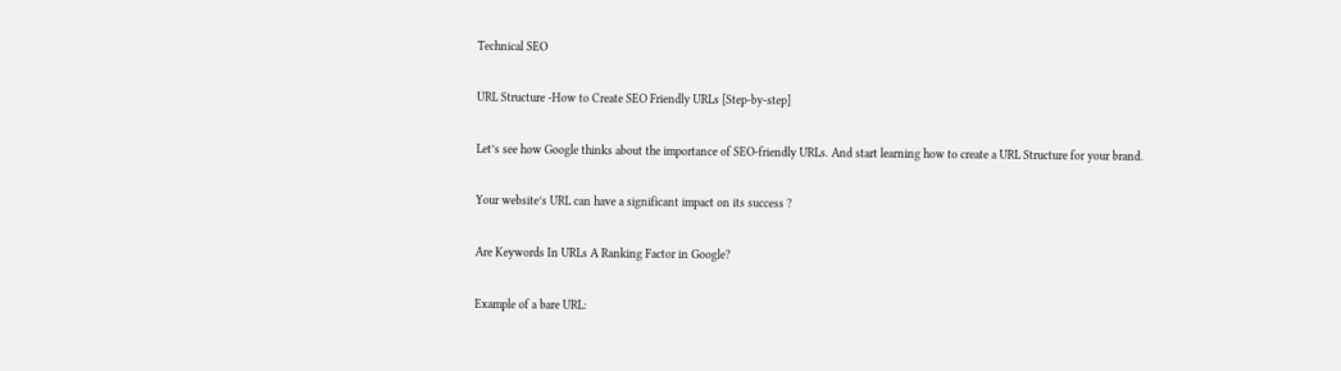Technical SEO

URL Structure -How to Create SEO Friendly URLs [Step-by-step]

Let’s see how Google thinks about the importance of SEO-friendly URLs. And start learning how to create a URL Structure for your brand.

Your website’s URL can have a significant impact on its success ?

Are Keywords In URLs A Ranking Factor in Google?

Example of a bare URL: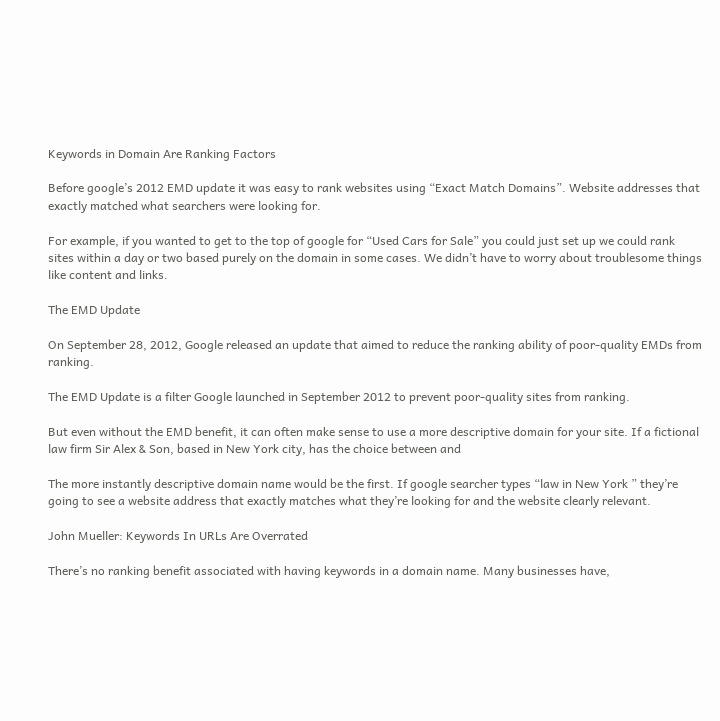Keywords in Domain Are Ranking Factors

Before google’s 2012 EMD update it was easy to rank websites using “Exact Match Domains”. Website addresses that exactly matched what searchers were looking for.

For example, if you wanted to get to the top of google for “Used Cars for Sale” you could just set up we could rank sites within a day or two based purely on the domain in some cases. We didn’t have to worry about troublesome things like content and links.

The EMD Update

On September 28, 2012, Google released an update that aimed to reduce the ranking ability of poor-quality EMDs from ranking.

The EMD Update is a filter Google launched in September 2012 to prevent poor-quality sites from ranking.

But even without the EMD benefit, it can often make sense to use a more descriptive domain for your site. If a fictional law firm Sir Alex & Son, based in New York city, has the choice between and

The more instantly descriptive domain name would be the first. If google searcher types “law in New York ” they’re going to see a website address that exactly matches what they’re looking for and the website clearly relevant.

John Mueller: Keywords In URLs Are Overrated

There’s no ranking benefit associated with having keywords in a domain name. Many businesses have,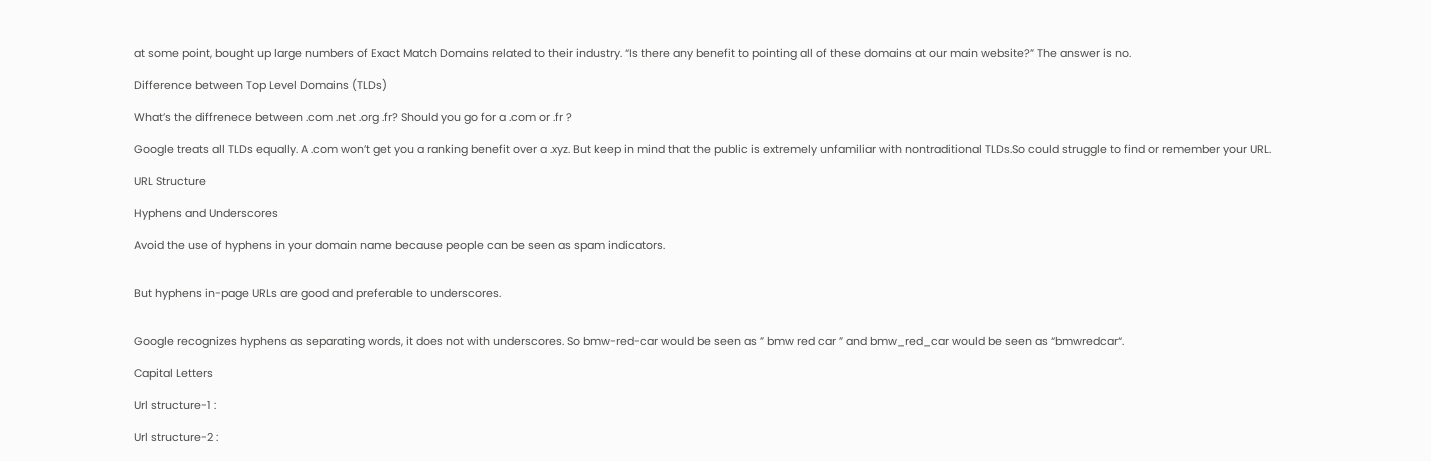at some point, bought up large numbers of Exact Match Domains related to their industry. “Is there any benefit to pointing all of these domains at our main website?” The answer is no.

Difference between Top Level Domains (TLDs)

What’s the diffrenece between .com .net .org .fr? Should you go for a .com or .fr ?

Google treats all TLDs equally. A .com won’t get you a ranking benefit over a .xyz. But keep in mind that the public is extremely unfamiliar with nontraditional TLDs.So could struggle to find or remember your URL.

URL Structure

Hyphens and Underscores

Avoid the use of hyphens in your domain name because people can be seen as spam indicators.


But hyphens in-page URLs are good and preferable to underscores.


Google recognizes hyphens as separating words, it does not with underscores. So bmw-red-car would be seen as ” bmw red car ” and bmw_red_car would be seen as “bmwredcar“.

Capital Letters

Url structure-1 :

Url structure-2 :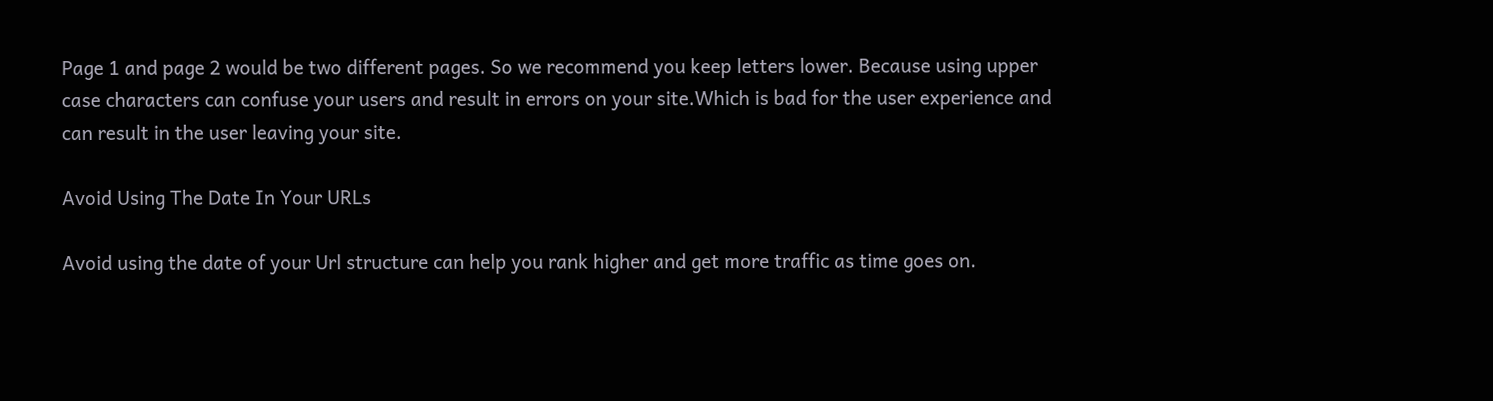Page 1 and page 2 would be two different pages. So we recommend you keep letters lower. Because using upper case characters can confuse your users and result in errors on your site.Which is bad for the user experience and can result in the user leaving your site.

Avoid Using The Date In Your URLs

Avoid using the date of your Url structure can help you rank higher and get more traffic as time goes on.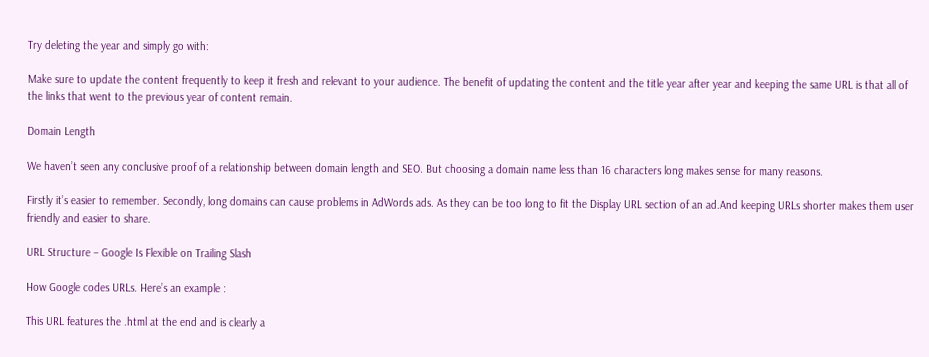Try deleting the year and simply go with:

Make sure to update the content frequently to keep it fresh and relevant to your audience. The benefit of updating the content and the title year after year and keeping the same URL is that all of the links that went to the previous year of content remain.

Domain Length

We haven’t seen any conclusive proof of a relationship between domain length and SEO. But choosing a domain name less than 16 characters long makes sense for many reasons.

Firstly it’s easier to remember. Secondly, long domains can cause problems in AdWords ads. As they can be too long to fit the Display URL section of an ad.And keeping URLs shorter makes them user friendly and easier to share.

URL Structure – Google Is Flexible on Trailing Slash

How Google codes URLs. Here’s an example :

This URL features the .html at the end and is clearly a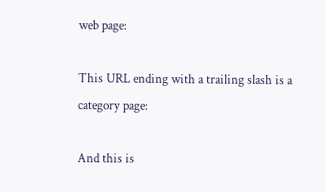web page:

This URL ending with a trailing slash is a category page:

And this is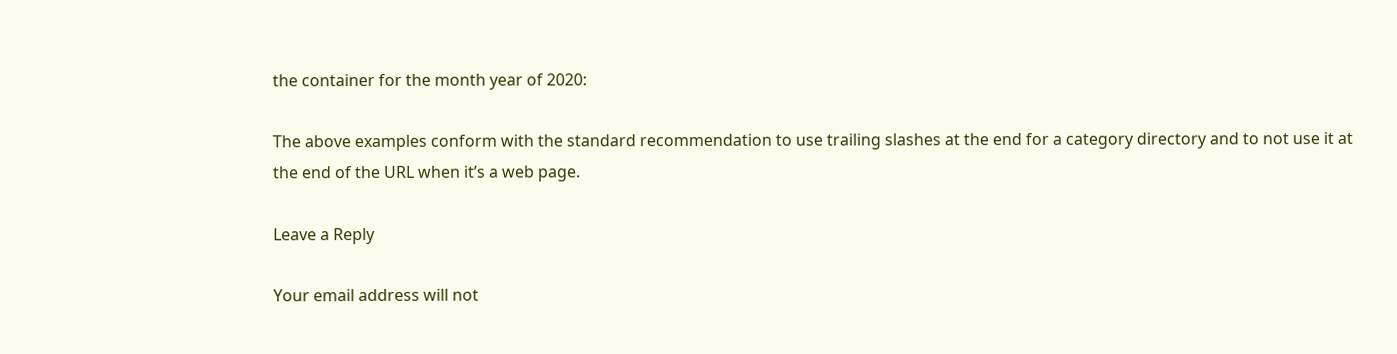the container for the month year of 2020:

The above examples conform with the standard recommendation to use trailing slashes at the end for a category directory and to not use it at the end of the URL when it’s a web page.

Leave a Reply

Your email address will not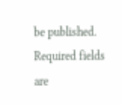be published. Required fields are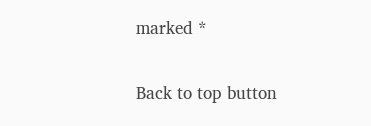marked *

Back to top button